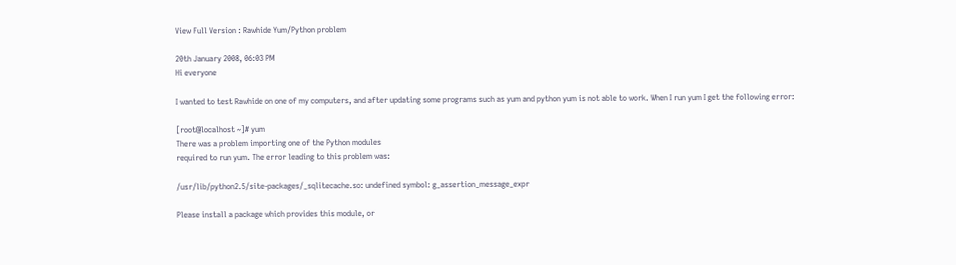View Full Version : Rawhide Yum/Python problem

20th January 2008, 06:03 PM
Hi everyone

I wanted to test Rawhide on one of my computers, and after updating some programs such as yum and python yum is not able to work. When I run yum I get the following error:

[root@localhost ~]# yum
There was a problem importing one of the Python modules
required to run yum. The error leading to this problem was:

/usr/lib/python2.5/site-packages/_sqlitecache.so: undefined symbol: g_assertion_message_expr

Please install a package which provides this module, or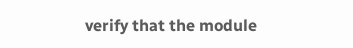verify that the module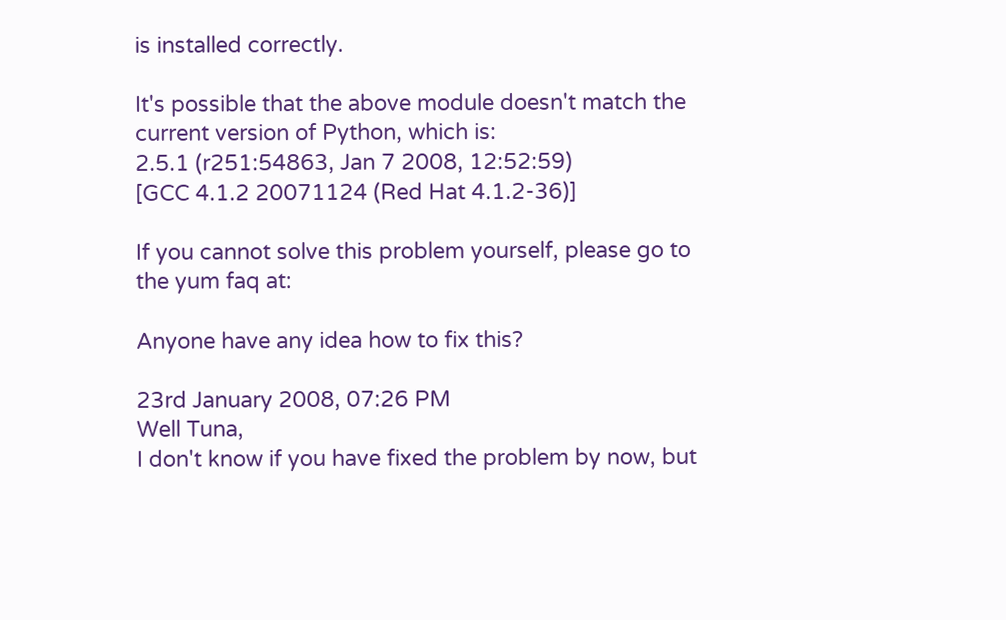is installed correctly.

It's possible that the above module doesn't match the
current version of Python, which is:
2.5.1 (r251:54863, Jan 7 2008, 12:52:59)
[GCC 4.1.2 20071124 (Red Hat 4.1.2-36)]

If you cannot solve this problem yourself, please go to
the yum faq at:

Anyone have any idea how to fix this?

23rd January 2008, 07:26 PM
Well Tuna,
I don't know if you have fixed the problem by now, but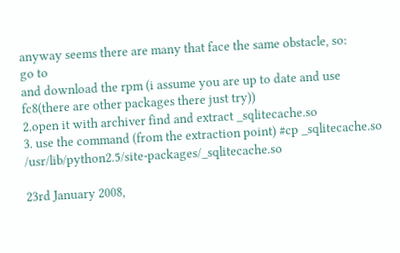anyway seems there are many that face the same obstacle, so:
go to
and download the rpm (i assume you are up to date and use fc8(there are other packages there just try))
2.open it with archiver find and extract _sqlitecache.so
3. use the command (from the extraction point) #cp _sqlitecache.so /usr/lib/python2.5/site-packages/_sqlitecache.so

23rd January 2008,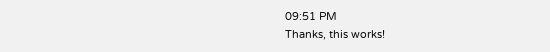09:51 PM
Thanks, this works!